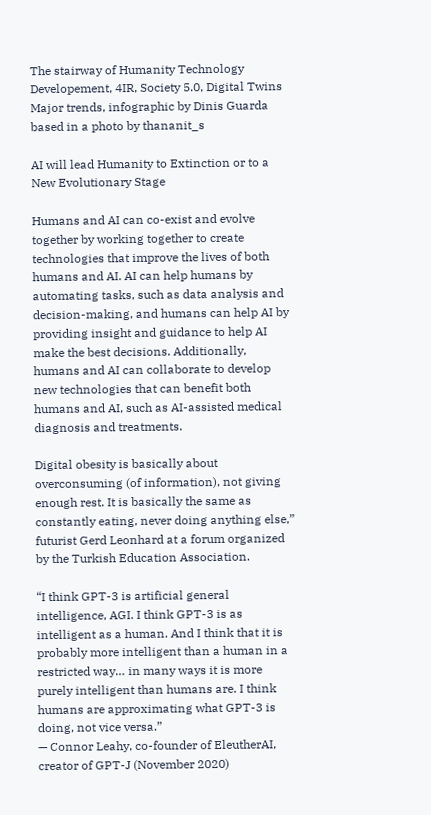The stairway of Humanity Technology Developement, 4IR, Society 5.0, Digital Twins Major trends, infographic by Dinis Guarda based in a photo by thananit_s

AI will lead Humanity to Extinction or to a New Evolutionary Stage

Humans and AI can co-exist and evolve together by working together to create technologies that improve the lives of both humans and AI. AI can help humans by automating tasks, such as data analysis and decision-making, and humans can help AI by providing insight and guidance to help AI make the best decisions. Additionally, humans and AI can collaborate to develop new technologies that can benefit both humans and AI, such as AI-assisted medical diagnosis and treatments.

Digital obesity is basically about overconsuming (of information), not giving enough rest. It is basically the same as constantly eating, never doing anything else,” futurist Gerd Leonhard at a forum organized by the Turkish Education Association.

“I think GPT-3 is artificial general intelligence, AGI. I think GPT-3 is as intelligent as a human. And I think that it is probably more intelligent than a human in a restricted way… in many ways it is more purely intelligent than humans are. I think humans are approximating what GPT-3 is doing, not vice versa.”
— Connor Leahy, co-founder of EleutherAI, creator of GPT-J (November 2020)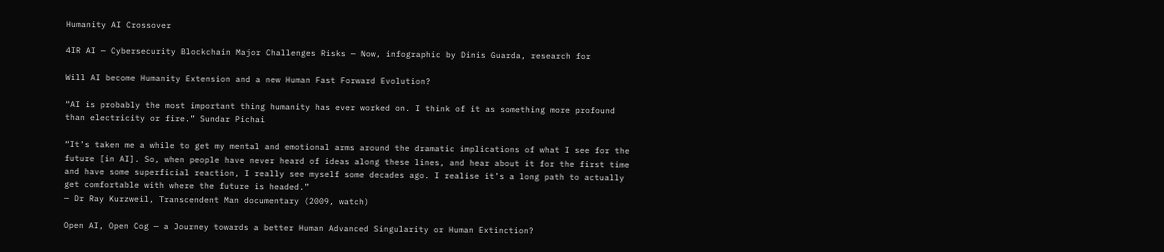Humanity AI Crossover

4IR AI — Cybersecurity Blockchain Major Challenges Risks — Now, infographic by Dinis Guarda, research for

Will AI become Humanity Extension and a new Human Fast Forward Evolution?

“AI is probably the most important thing humanity has ever worked on. I think of it as something more profound than electricity or fire.” Sundar Pichai

“It’s taken me a while to get my mental and emotional arms around the dramatic implications of what I see for the future [in AI]. So, when people have never heard of ideas along these lines, and hear about it for the first time and have some superficial reaction, I really see myself some decades ago. I realise it’s a long path to actually get comfortable with where the future is headed.”
— Dr Ray Kurzweil, Transcendent Man documentary (2009, watch)

Open AI, Open Cog — a Journey towards a better Human Advanced Singularity or Human Extinction?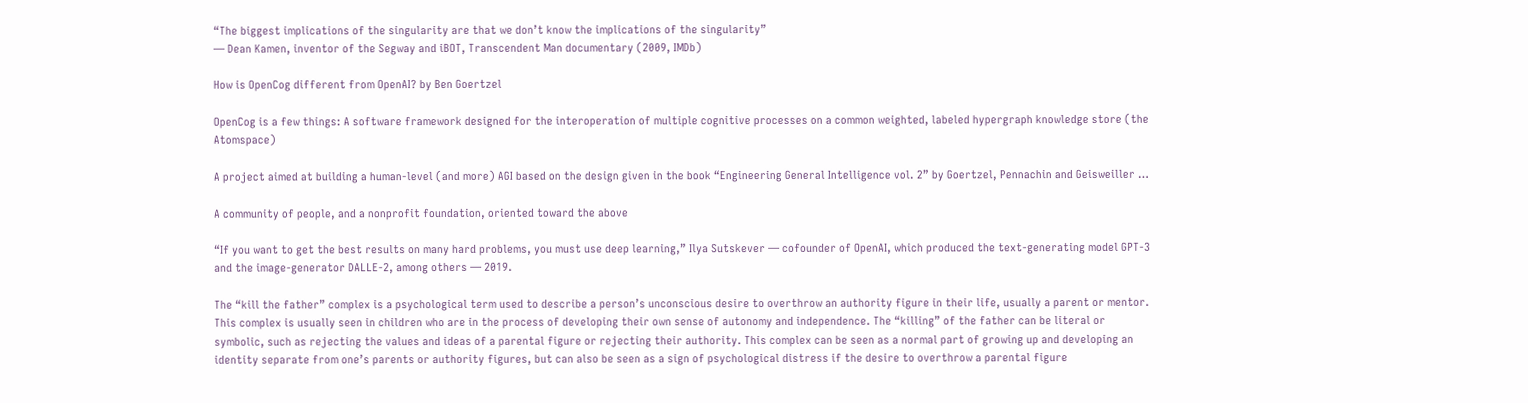“The biggest implications of the singularity are that we don’t know the implications of the singularity”
— Dean Kamen, inventor of the Segway and iBOT, Transcendent Man documentary (2009, IMDb)

How is OpenCog different from OpenAI? by Ben Goertzel

OpenCog is a few things: A software framework designed for the interoperation of multiple cognitive processes on a common weighted, labeled hypergraph knowledge store (the Atomspace)

A project aimed at building a human-level (and more) AGI based on the design given in the book “Engineering General Intelligence vol. 2” by Goertzel, Pennachin and Geisweiller …

A community of people, and a nonprofit foundation, oriented toward the above

“If you want to get the best results on many hard problems, you must use deep learning,” Ilya Sutskever — cofounder of OpenAI, which produced the text-generating model GPT-3 and the image-generator DALLE-2, among others — 2019.

The “kill the father” complex is a psychological term used to describe a person’s unconscious desire to overthrow an authority figure in their life, usually a parent or mentor. This complex is usually seen in children who are in the process of developing their own sense of autonomy and independence. The “killing” of the father can be literal or symbolic, such as rejecting the values and ideas of a parental figure or rejecting their authority. This complex can be seen as a normal part of growing up and developing an identity separate from one’s parents or authority figures, but can also be seen as a sign of psychological distress if the desire to overthrow a parental figure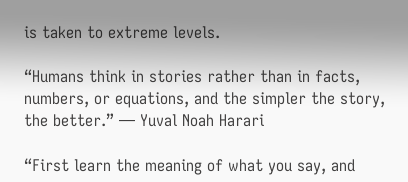is taken to extreme levels.

“Humans think in stories rather than in facts, numbers, or equations, and the simpler the story, the better.” — Yuval Noah Harari

“First learn the meaning of what you say, and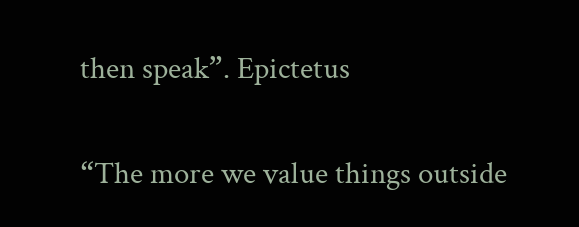then speak”. Epictetus

“The more we value things outside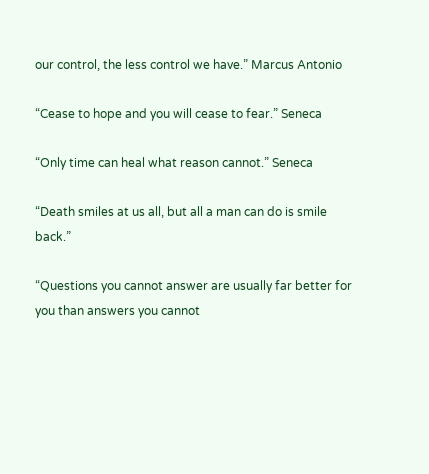our control, the less control we have.” Marcus Antonio

“Cease to hope and you will cease to fear.” Seneca

“Only time can heal what reason cannot.” Seneca

“Death smiles at us all, but all a man can do is smile back.”

“Questions you cannot answer are usually far better for you than answers you cannot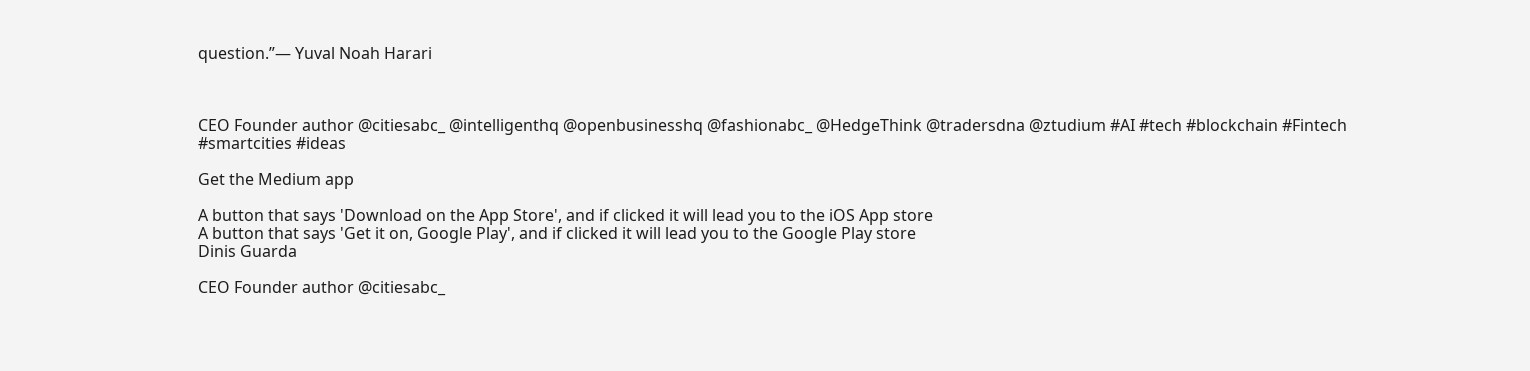question.”— Yuval Noah Harari



CEO Founder author @citiesabc_ @intelligenthq @openbusinesshq @fashionabc_ @HedgeThink @tradersdna @ztudium #AI #tech #blockchain #Fintech #smartcities #ideas

Get the Medium app

A button that says 'Download on the App Store', and if clicked it will lead you to the iOS App store
A button that says 'Get it on, Google Play', and if clicked it will lead you to the Google Play store
Dinis Guarda

CEO Founder author @citiesabc_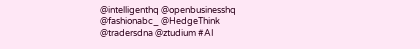@intelligenthq @openbusinesshq @fashionabc_ @HedgeThink @tradersdna @ztudium #AI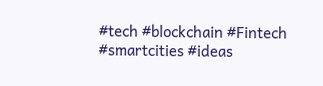#tech #blockchain #Fintech #smartcities #ideas